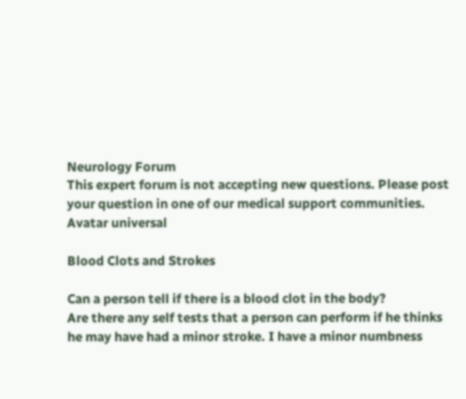Neurology Forum
This expert forum is not accepting new questions. Please post your question in one of our medical support communities.
Avatar universal

Blood Clots and Strokes

Can a person tell if there is a blood clot in the body?
Are there any self tests that a person can perform if he thinks he may have had a minor stroke. I have a minor numbness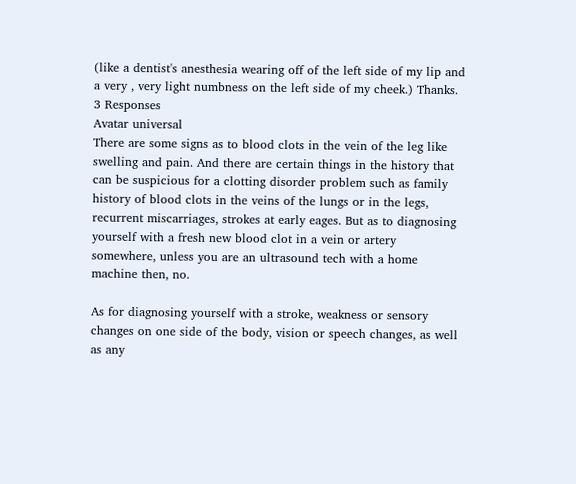(like a dentist's anesthesia wearing off of the left side of my lip and a very , very light numbness on the left side of my cheek.) Thanks.
3 Responses
Avatar universal
There are some signs as to blood clots in the vein of the leg like swelling and pain. And there are certain things in the history that can be suspicious for a clotting disorder problem such as family history of blood clots in the veins of the lungs or in the legs, recurrent miscarriages, strokes at early eages. But as to diagnosing yourself with a fresh new blood clot in a vein or artery somewhere, unless you are an ultrasound tech with a home machine then, no.

As for diagnosing yourself with a stroke, weakness or sensory changes on one side of the body, vision or speech changes, as well as any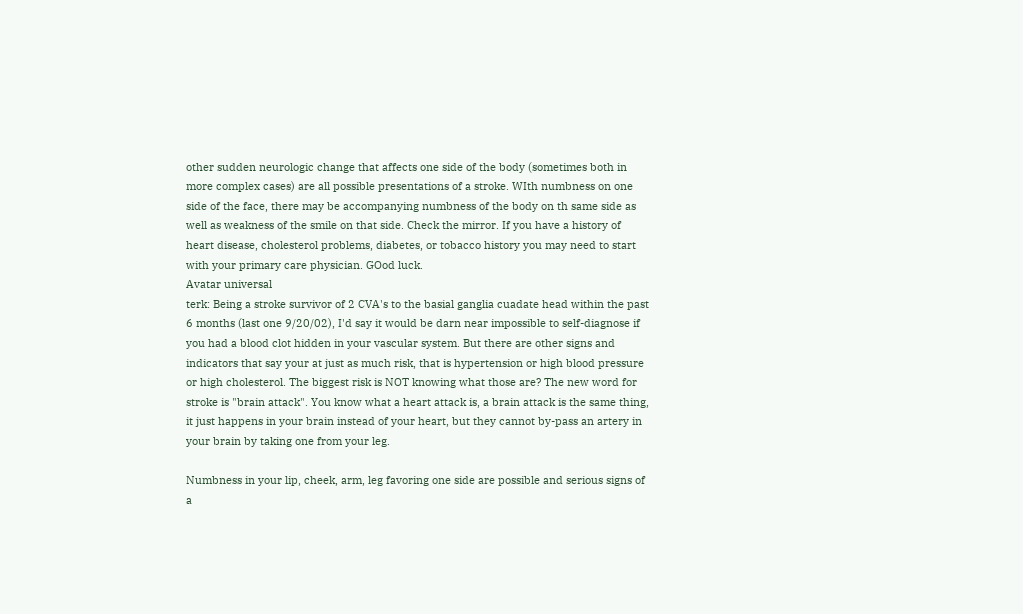other sudden neurologic change that affects one side of the body (sometimes both in more complex cases) are all possible presentations of a stroke. WIth numbness on one side of the face, there may be accompanying numbness of the body on th same side as well as weakness of the smile on that side. Check the mirror. If you have a history of heart disease, cholesterol problems, diabetes, or tobacco history you may need to start with your primary care physician. GOod luck.
Avatar universal
terk: Being a stroke survivor of 2 CVA's to the basial ganglia cuadate head within the past 6 months (last one 9/20/02), I'd say it would be darn near impossible to self-diagnose if you had a blood clot hidden in your vascular system. But there are other signs and indicators that say your at just as much risk, that is hypertension or high blood pressure or high cholesterol. The biggest risk is NOT knowing what those are? The new word for stroke is "brain attack". You know what a heart attack is, a brain attack is the same thing, it just happens in your brain instead of your heart, but they cannot by-pass an artery in your brain by taking one from your leg.

Numbness in your lip, cheek, arm, leg favoring one side are possible and serious signs of a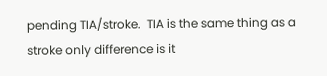pending TIA/stroke.  TIA is the same thing as a stroke only difference is it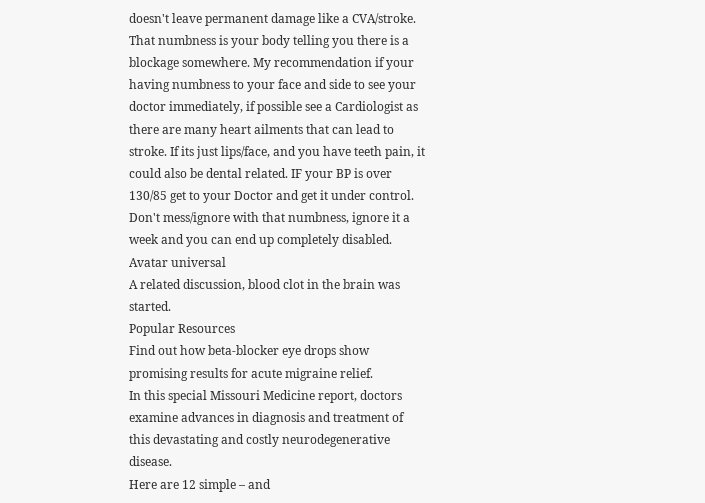doesn't leave permanent damage like a CVA/stroke. That numbness is your body telling you there is a blockage somewhere. My recommendation if your having numbness to your face and side to see your doctor immediately, if possible see a Cardiologist as there are many heart ailments that can lead to stroke. If its just lips/face, and you have teeth pain, it could also be dental related. IF your BP is over 130/85 get to your Doctor and get it under control. Don't mess/ignore with that numbness, ignore it a week and you can end up completely disabled.
Avatar universal
A related discussion, blood clot in the brain was started.
Popular Resources
Find out how beta-blocker eye drops show promising results for acute migraine relief.
In this special Missouri Medicine report, doctors examine advances in diagnosis and treatment of this devastating and costly neurodegenerative disease.
Here are 12 simple – and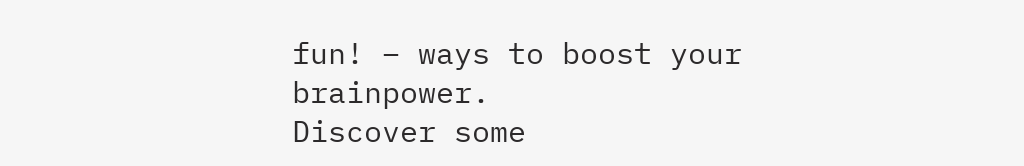fun! – ways to boost your brainpower.
Discover some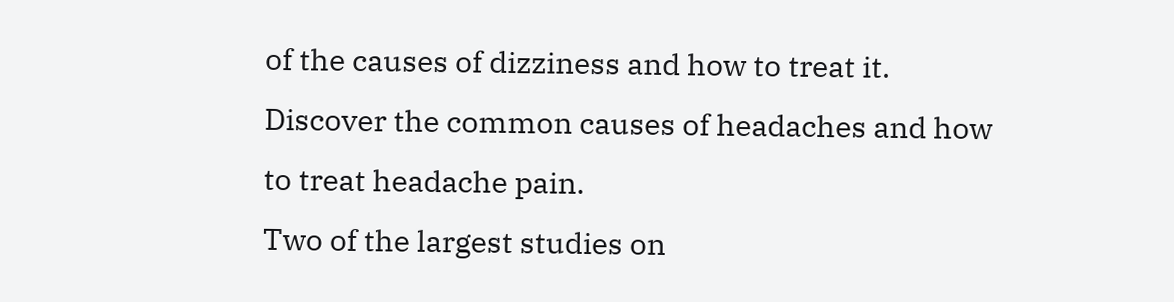of the causes of dizziness and how to treat it.
Discover the common causes of headaches and how to treat headache pain.
Two of the largest studies on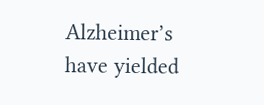Alzheimer’s have yielded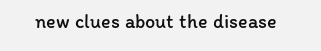new clues about the disease